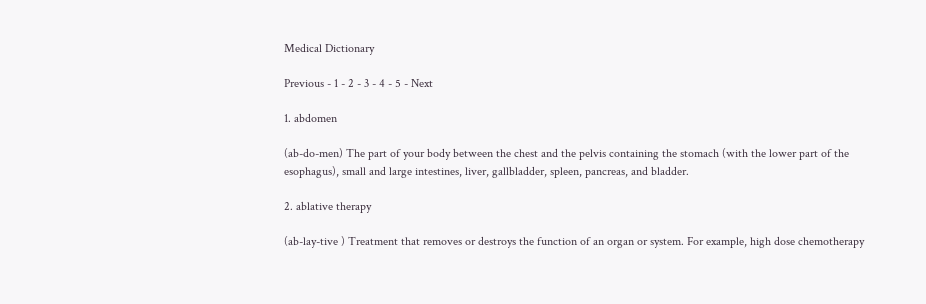Medical Dictionary

Previous - 1 - 2 - 3 - 4 - 5 - Next

1. abdomen

(ab-do-men) The part of your body between the chest and the pelvis containing the stomach (with the lower part of the esophagus), small and large intestines, liver, gallbladder, spleen, pancreas, and bladder.

2. ablative therapy

(ab-lay-tive ) Treatment that removes or destroys the function of an organ or system. For example, high dose chemotherapy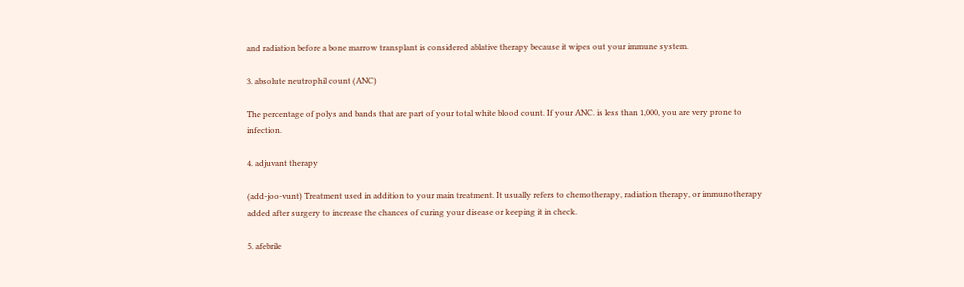and radiation before a bone marrow transplant is considered ablative therapy because it wipes out your immune system.

3. absolute neutrophil count (ANC)

The percentage of polys and bands that are part of your total white blood count. If your ANC. is less than 1,000, you are very prone to infection.

4. adjuvant therapy

(add-joo-vunt) Treatment used in addition to your main treatment. It usually refers to chemotherapy, radiation therapy, or immunotherapy added after surgery to increase the chances of curing your disease or keeping it in check.

5. afebrile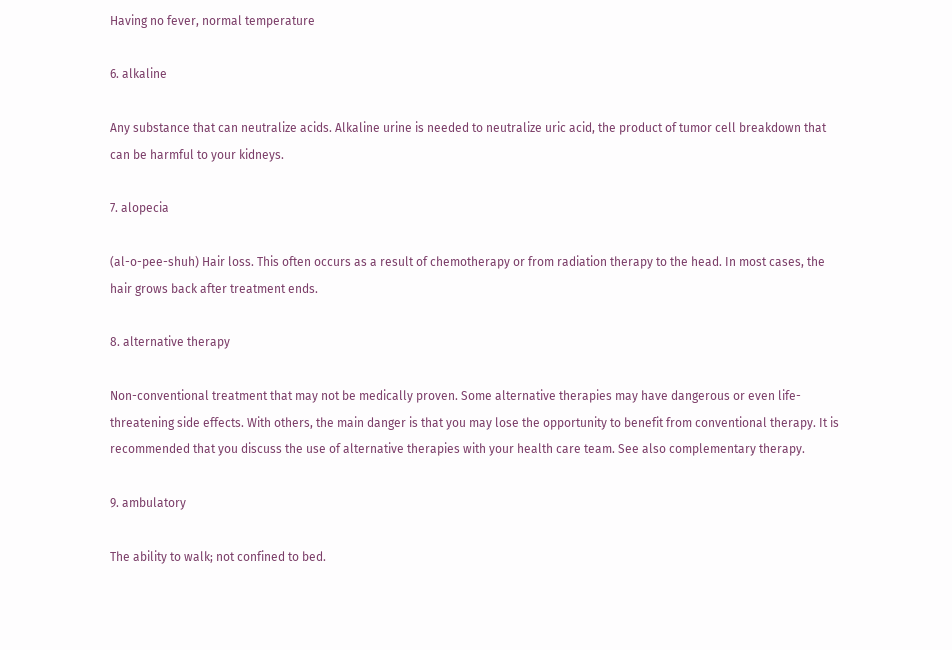Having no fever, normal temperature

6. alkaline

Any substance that can neutralize acids. Alkaline urine is needed to neutralize uric acid, the product of tumor cell breakdown that can be harmful to your kidneys.

7. alopecia

(al-o-pee-shuh) Hair loss. This often occurs as a result of chemotherapy or from radiation therapy to the head. In most cases, the hair grows back after treatment ends.

8. alternative therapy

Non-conventional treatment that may not be medically proven. Some alternative therapies may have dangerous or even life-threatening side effects. With others, the main danger is that you may lose the opportunity to benefit from conventional therapy. It is recommended that you discuss the use of alternative therapies with your health care team. See also complementary therapy.

9. ambulatory

The ability to walk; not confined to bed.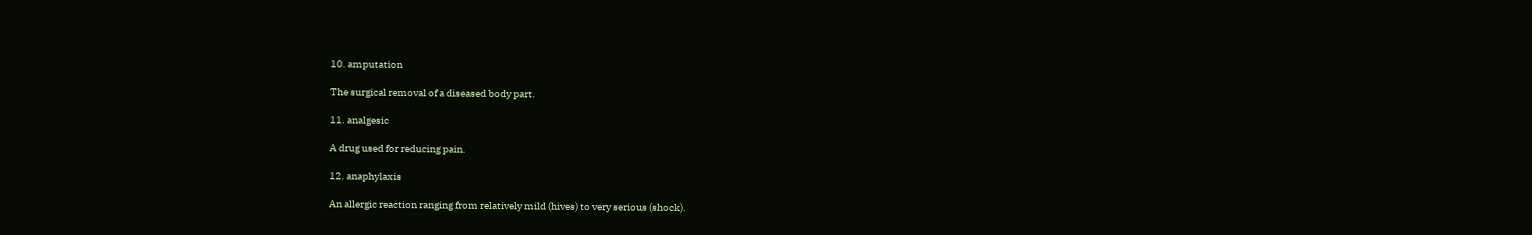10. amputation

The surgical removal of a diseased body part.

11. analgesic

A drug used for reducing pain.

12. anaphylaxis

An allergic reaction ranging from relatively mild (hives) to very serious (shock).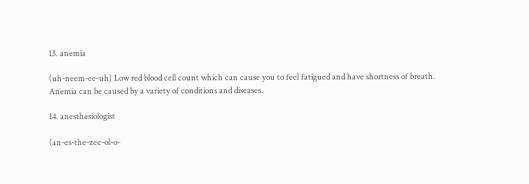13. anemia

(uh-neem-ee-uh) Low red blood cell count which can cause you to feel fatigued and have shortness of breath. Anemia can be caused by a variety of conditions and diseases.

14. anesthesiologist

(an-es-the-zee-ol-o-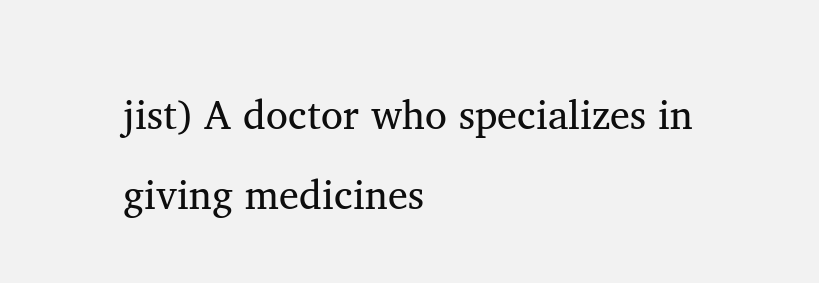jist) A doctor who specializes in giving medicines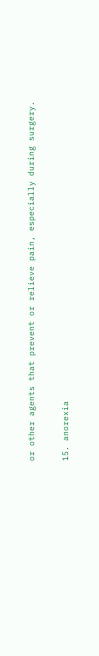or other agents that prevent or relieve pain, especially during surgery.

15. anorexia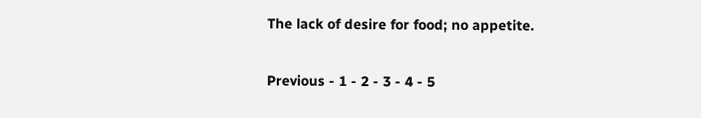The lack of desire for food; no appetite.

Previous - 1 - 2 - 3 - 4 - 5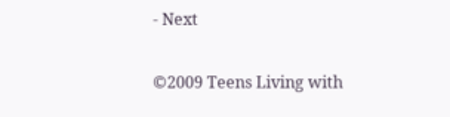- Next

©2009 Teens Living with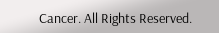Cancer. All Rights Reserved.